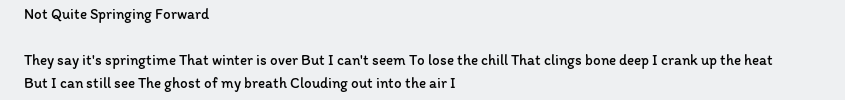Not Quite Springing Forward

They say it's springtime That winter is over But I can't seem To lose the chill That clings bone deep I crank up the heat But I can still see The ghost of my breath Clouding out into the air I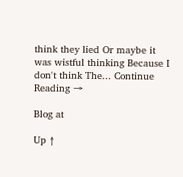think they lied Or maybe it was wistful thinking Because I don't think The... Continue Reading →

Blog at

Up ↑